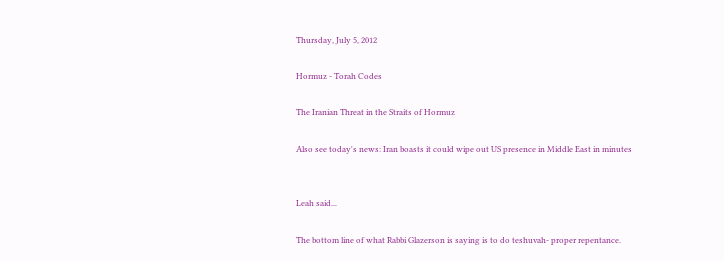Thursday, July 5, 2012

Hormuz - Torah Codes

The Iranian Threat in the Straits of Hormuz

Also see today's news: Iran boasts it could wipe out US presence in Middle East in minutes


Leah said...

The bottom line of what Rabbi Glazerson is saying is to do teshuvah- proper repentance.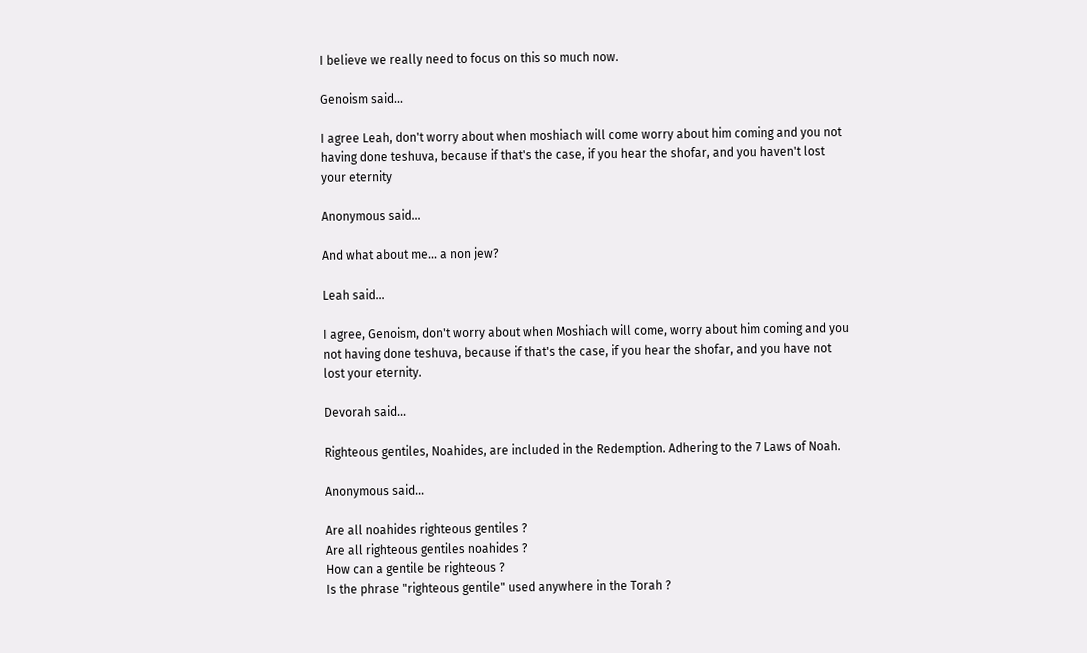I believe we really need to focus on this so much now.

Genoism said...

I agree Leah, don't worry about when moshiach will come worry about him coming and you not having done teshuva, because if that's the case, if you hear the shofar, and you haven't lost your eternity

Anonymous said...

And what about me... a non jew?

Leah said...

I agree, Genoism, don't worry about when Moshiach will come, worry about him coming and you not having done teshuva, because if that's the case, if you hear the shofar, and you have not lost your eternity.

Devorah said...

Righteous gentiles, Noahides, are included in the Redemption. Adhering to the 7 Laws of Noah.

Anonymous said...

Are all noahides righteous gentiles ?
Are all righteous gentiles noahides ?
How can a gentile be righteous ?
Is the phrase "righteous gentile" used anywhere in the Torah ?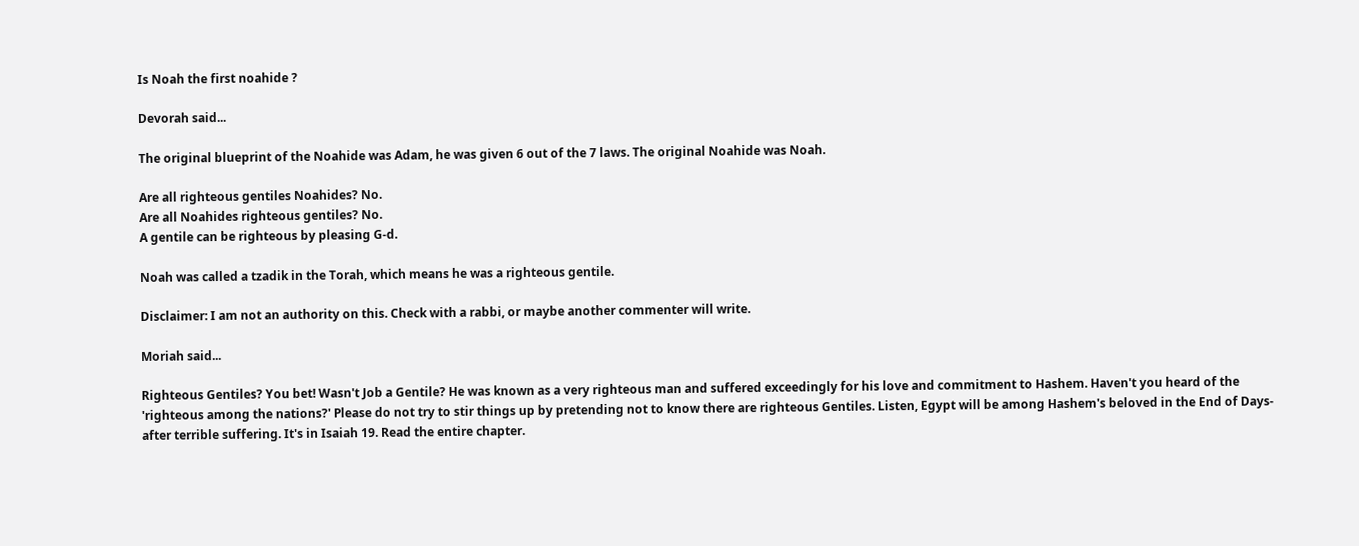Is Noah the first noahide ?

Devorah said...

The original blueprint of the Noahide was Adam, he was given 6 out of the 7 laws. The original Noahide was Noah.

Are all righteous gentiles Noahides? No.
Are all Noahides righteous gentiles? No.
A gentile can be righteous by pleasing G-d.

Noah was called a tzadik in the Torah, which means he was a righteous gentile.

Disclaimer: I am not an authority on this. Check with a rabbi, or maybe another commenter will write.

Moriah said...

Righteous Gentiles? You bet! Wasn't Job a Gentile? He was known as a very righteous man and suffered exceedingly for his love and commitment to Hashem. Haven't you heard of the 'righteous among the nations?' Please do not try to stir things up by pretending not to know there are righteous Gentiles. Listen, Egypt will be among Hashem's beloved in the End of Days- after terrible suffering. It's in Isaiah 19. Read the entire chapter.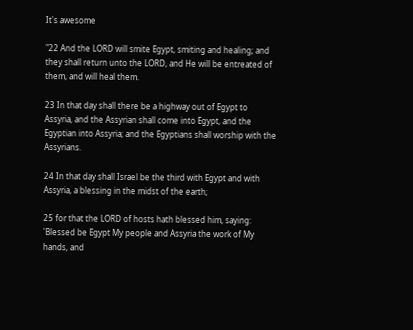It's awesome

"22 And the LORD will smite Egypt, smiting and healing; and they shall return unto the LORD, and He will be entreated of them, and will heal them.

23 In that day shall there be a highway out of Egypt to Assyria, and the Assyrian shall come into Egypt, and the Egyptian into Assyria; and the Egyptians shall worship with the Assyrians.

24 In that day shall Israel be the third with Egypt and with Assyria, a blessing in the midst of the earth;

25 for that the LORD of hosts hath blessed him, saying: 'Blessed be Egypt My people and Assyria the work of My hands, and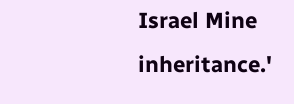Israel Mine inheritance.'